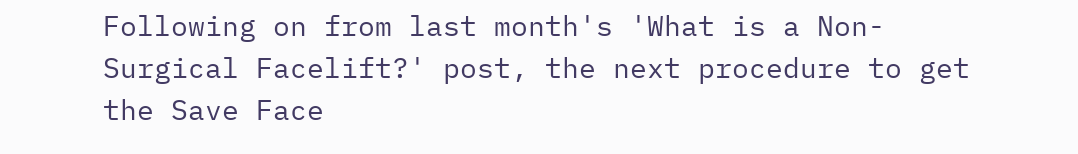Following on from last month's 'What is a Non-Surgical Facelift?' post, the next procedure to get the Save Face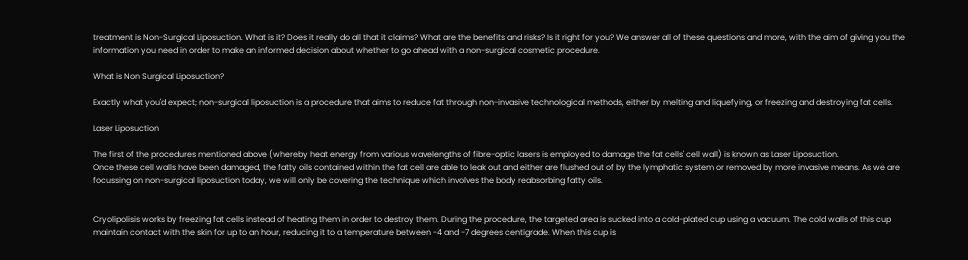treatment is Non-Surgical Liposuction. What is it? Does it really do all that it claims? What are the benefits and risks? Is it right for you? We answer all of these questions and more, with the aim of giving you the information you need in order to make an informed decision about whether to go ahead with a non-surgical cosmetic procedure.

What is Non Surgical Liposuction?

Exactly what you'd expect; non-surgical liposuction is a procedure that aims to reduce fat through non-invasive technological methods, either by melting and liquefying, or freezing and destroying fat cells.

Laser Liposuction

The first of the procedures mentioned above (whereby heat energy from various wavelengths of fibre-optic lasers is employed to damage the fat cells' cell wall) is known as Laser Liposuction.
Once these cell walls have been damaged, the fatty oils contained within the fat cell are able to leak out and either are flushed out of by the lymphatic system or removed by more invasive means. As we are focussing on non-surgical liposuction today, we will only be covering the technique which involves the body reabsorbing fatty oils.


Cryolipolisis works by freezing fat cells instead of heating them in order to destroy them. During the procedure, the targeted area is sucked into a cold-plated cup using a vacuum. The cold walls of this cup maintain contact with the skin for up to an hour, reducing it to a temperature between -4 and -7 degrees centigrade. When this cup is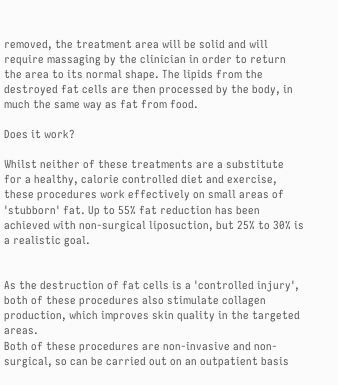removed, the treatment area will be solid and will require massaging by the clinician in order to return the area to its normal shape. The lipids from the destroyed fat cells are then processed by the body, in much the same way as fat from food.

Does it work?

Whilst neither of these treatments are a substitute for a healthy, calorie controlled diet and exercise, these procedures work effectively on small areas of 'stubborn' fat. Up to 55% fat reduction has been achieved with non-surgical liposuction, but 25% to 30% is a realistic goal.


As the destruction of fat cells is a 'controlled injury', both of these procedures also stimulate collagen production, which improves skin quality in the targeted areas.
Both of these procedures are non-invasive and non-surgical, so can be carried out on an outpatient basis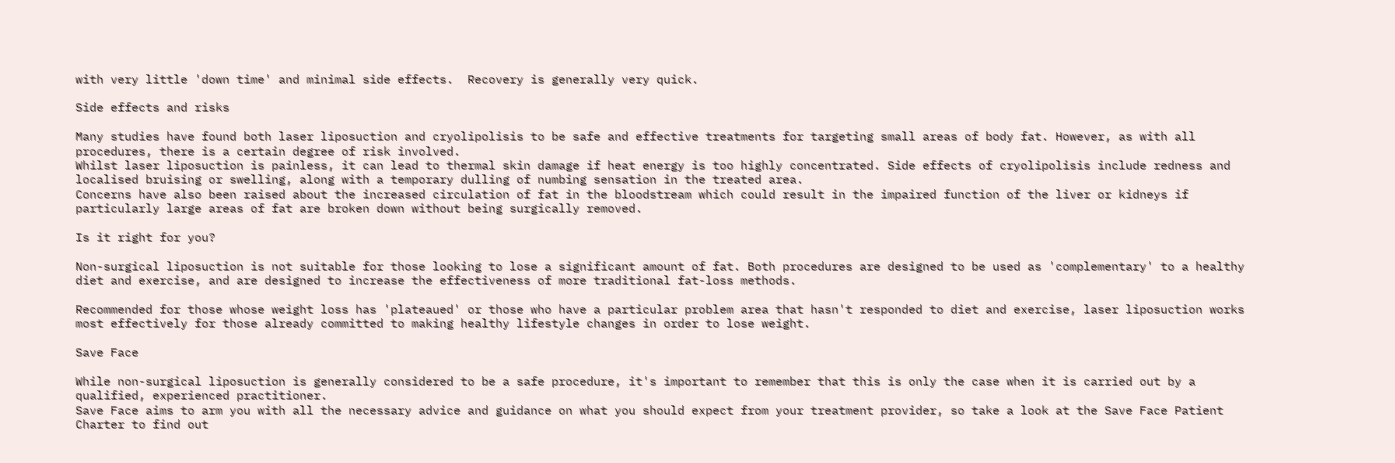with very little 'down time' and minimal side effects.  Recovery is generally very quick.

Side effects and risks

Many studies have found both laser liposuction and cryolipolisis to be safe and effective treatments for targeting small areas of body fat. However, as with all procedures, there is a certain degree of risk involved.
Whilst laser liposuction is painless, it can lead to thermal skin damage if heat energy is too highly concentrated. Side effects of cryolipolisis include redness and localised bruising or swelling, along with a temporary dulling of numbing sensation in the treated area.
Concerns have also been raised about the increased circulation of fat in the bloodstream which could result in the impaired function of the liver or kidneys if particularly large areas of fat are broken down without being surgically removed.

Is it right for you?

Non-surgical liposuction is not suitable for those looking to lose a significant amount of fat. Both procedures are designed to be used as 'complementary' to a healthy diet and exercise, and are designed to increase the effectiveness of more traditional fat-loss methods.

Recommended for those whose weight loss has 'plateaued' or those who have a particular problem area that hasn't responded to diet and exercise, laser liposuction works most effectively for those already committed to making healthy lifestyle changes in order to lose weight.

Save Face

While non-surgical liposuction is generally considered to be a safe procedure, it's important to remember that this is only the case when it is carried out by a qualified, experienced practitioner.
Save Face aims to arm you with all the necessary advice and guidance on what you should expect from your treatment provider, so take a look at the Save Face Patient Charter to find out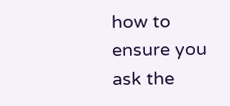how to ensure you ask the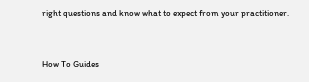right questions and know what to expect from your practitioner.


How To Guides